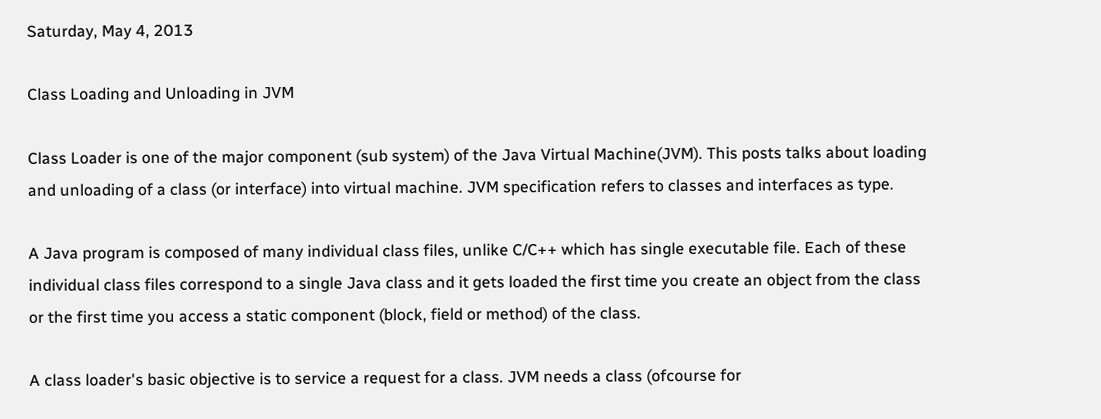Saturday, May 4, 2013

Class Loading and Unloading in JVM

Class Loader is one of the major component (sub system) of the Java Virtual Machine(JVM). This posts talks about loading and unloading of a class (or interface) into virtual machine. JVM specification refers to classes and interfaces as type.

A Java program is composed of many individual class files, unlike C/C++ which has single executable file. Each of these individual class files correspond to a single Java class and it gets loaded the first time you create an object from the class or the first time you access a static component (block, field or method) of the class.

A class loader's basic objective is to service a request for a class. JVM needs a class (ofcourse for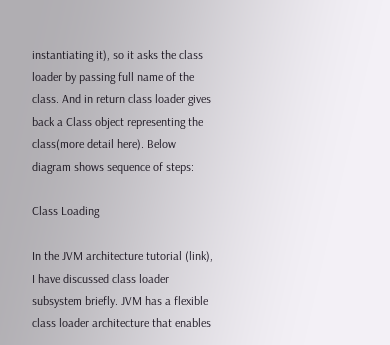instantiating it), so it asks the class loader by passing full name of the class. And in return class loader gives back a Class object representing the class(more detail here). Below diagram shows sequence of steps:

Class Loading

In the JVM architecture tutorial (link), I have discussed class loader subsystem briefly. JVM has a flexible class loader architecture that enables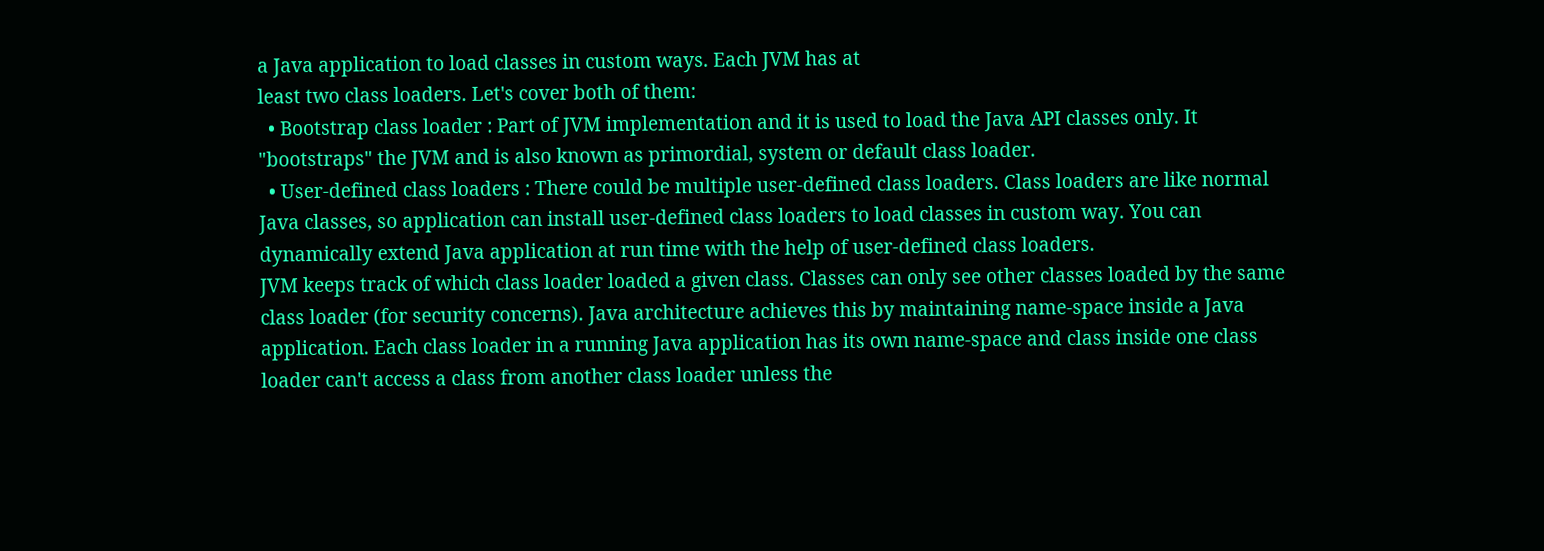a Java application to load classes in custom ways. Each JVM has at
least two class loaders. Let's cover both of them:
  • Bootstrap class loader : Part of JVM implementation and it is used to load the Java API classes only. It "bootstraps" the JVM and is also known as primordial, system or default class loader.
  • User-defined class loaders : There could be multiple user-defined class loaders. Class loaders are like normal Java classes, so application can install user-defined class loaders to load classes in custom way. You can dynamically extend Java application at run time with the help of user-defined class loaders.
JVM keeps track of which class loader loaded a given class. Classes can only see other classes loaded by the same class loader (for security concerns). Java architecture achieves this by maintaining name-space inside a Java application. Each class loader in a running Java application has its own name-space and class inside one class loader can't access a class from another class loader unless the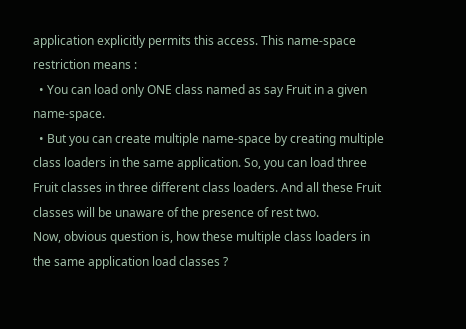application explicitly permits this access. This name-space restriction means :
  • You can load only ONE class named as say Fruit in a given name-space.
  • But you can create multiple name-space by creating multiple class loaders in the same application. So, you can load three Fruit classes in three different class loaders. And all these Fruit classes will be unaware of the presence of rest two.
Now, obvious question is, how these multiple class loaders in the same application load classes ?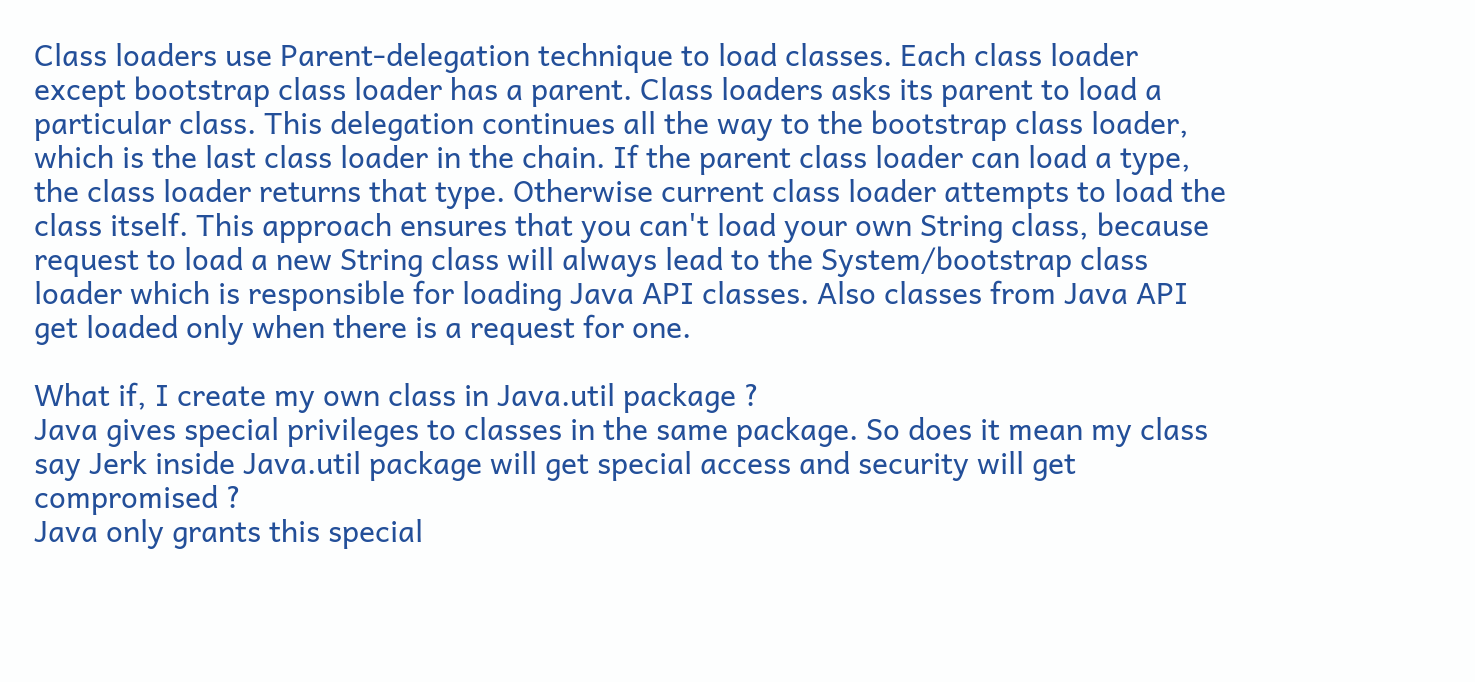Class loaders use Parent-delegation technique to load classes. Each class loader except bootstrap class loader has a parent. Class loaders asks its parent to load a particular class. This delegation continues all the way to the bootstrap class loader, which is the last class loader in the chain. If the parent class loader can load a type, the class loader returns that type. Otherwise current class loader attempts to load the class itself. This approach ensures that you can't load your own String class, because request to load a new String class will always lead to the System/bootstrap class loader which is responsible for loading Java API classes. Also classes from Java API get loaded only when there is a request for one.

What if, I create my own class in Java.util package ?
Java gives special privileges to classes in the same package. So does it mean my class say Jerk inside Java.util package will get special access and security will get compromised ?
Java only grants this special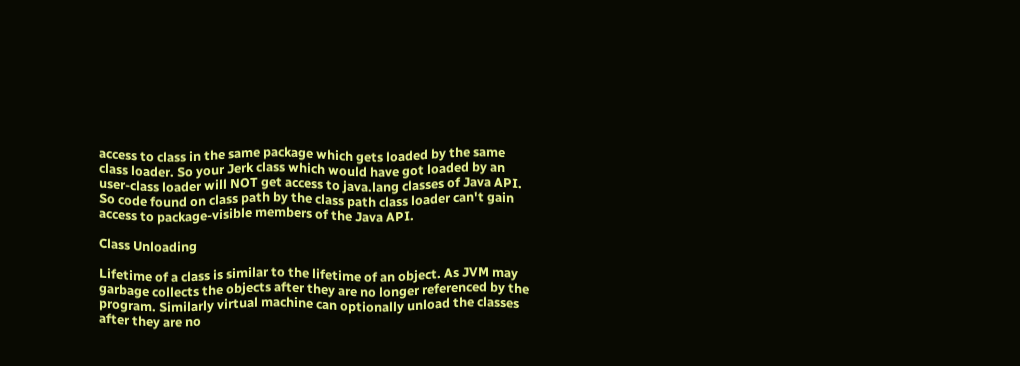access to class in the same package which gets loaded by the same class loader. So your Jerk class which would have got loaded by an user-class loader will NOT get access to java.lang classes of Java API. So code found on class path by the class path class loader can't gain access to package-visible members of the Java API.

Class Unloading

Lifetime of a class is similar to the lifetime of an object. As JVM may garbage collects the objects after they are no longer referenced by the program. Similarly virtual machine can optionally unload the classes after they are no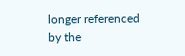longer referenced by the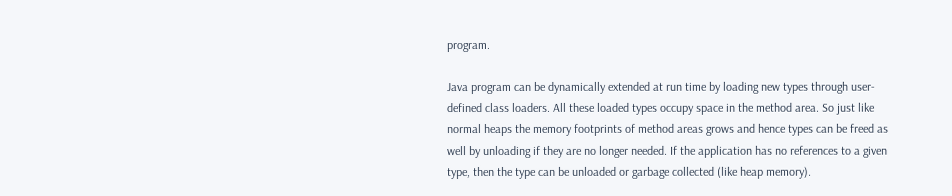program.

Java program can be dynamically extended at run time by loading new types through user-defined class loaders. All these loaded types occupy space in the method area. So just like normal heaps the memory footprints of method areas grows and hence types can be freed as well by unloading if they are no longer needed. If the application has no references to a given type, then the type can be unloaded or garbage collected (like heap memory).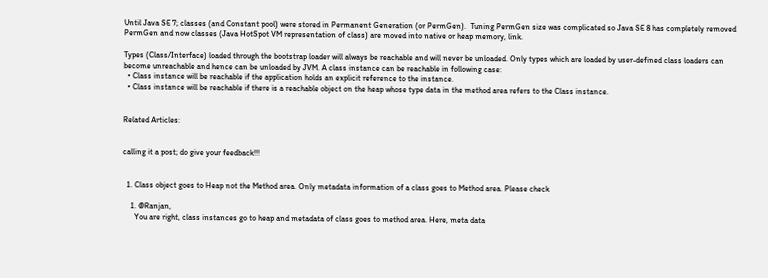Until Java SE 7; classes (and Constant pool) were stored in Permanent Generation (or PermGen).  Tuning PermGen size was complicated so Java SE 8 has completely removed PermGen and now classes (Java HotSpot VM representation of class) are moved into native or heap memory, link.

Types (Class/Interface) loaded through the bootstrap loader will always be reachable and will never be unloaded. Only types which are loaded by user-defined class loaders can become unreachable and hence can be unloaded by JVM. A class instance can be reachable in following case:
  • Class instance will be reachable if the application holds an explicit reference to the instance.
  • Class instance will be reachable if there is a reachable object on the heap whose type data in the method area refers to the Class instance.


Related Articles:


calling it a post; do give your feedback!!!


  1. Class object goes to Heap not the Method area. Only metadata information of a class goes to Method area. Please check

    1. @Ranjan,
      You are right, class instances go to heap and metadata of class goes to method area. Here, meta data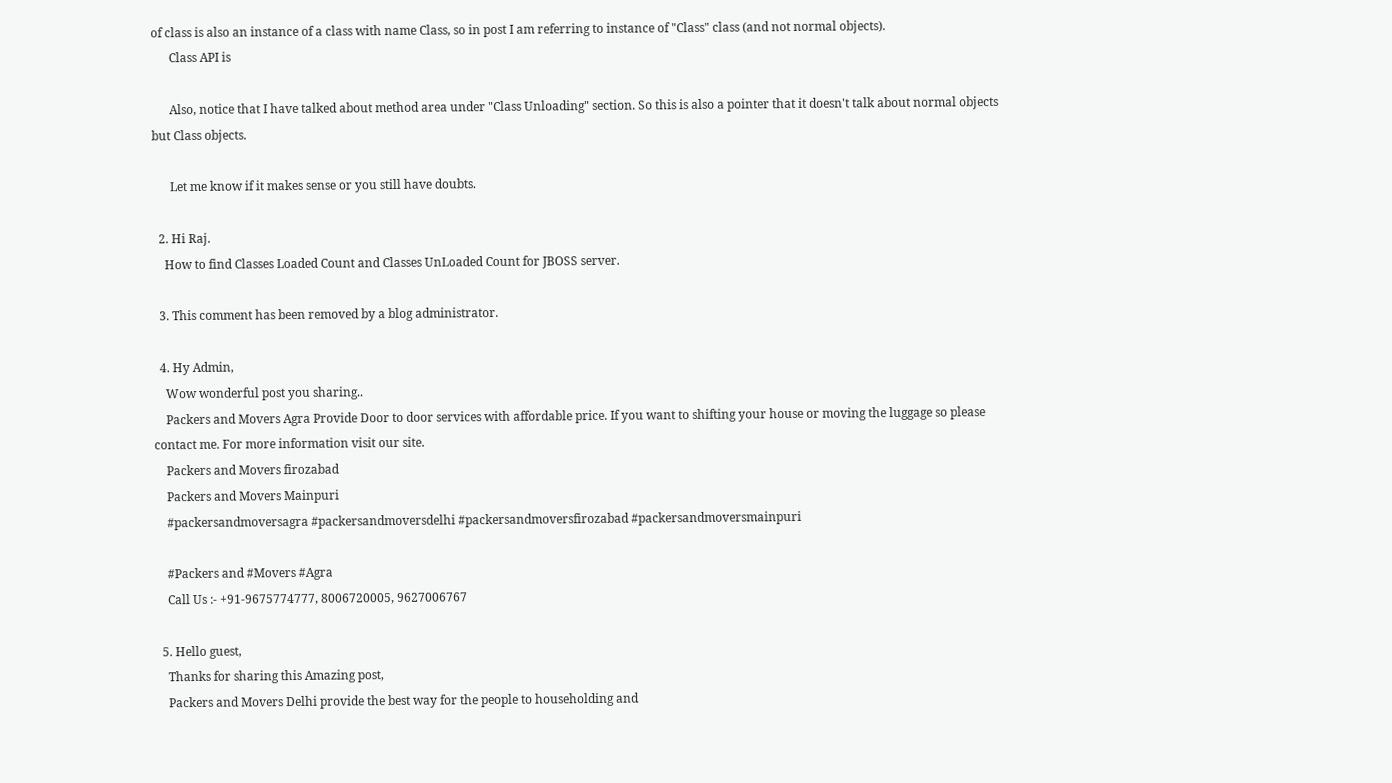of class is also an instance of a class with name Class, so in post I am referring to instance of "Class" class (and not normal objects).
      Class API is

      Also, notice that I have talked about method area under "Class Unloading" section. So this is also a pointer that it doesn't talk about normal objects but Class objects.

      Let me know if it makes sense or you still have doubts.

  2. Hi Raj.
    How to find Classes Loaded Count and Classes UnLoaded Count for JBOSS server.

  3. This comment has been removed by a blog administrator.

  4. Hy Admin,
    Wow wonderful post you sharing..
    Packers and Movers Agra Provide Door to door services with affordable price. If you want to shifting your house or moving the luggage so please contact me. For more information visit our site.
    Packers and Movers firozabad
    Packers and Movers Mainpuri
    #packersandmoversagra #packersandmoversdelhi #packersandmoversfirozabad #packersandmoversmainpuri

    #Packers and #Movers #Agra
    Call Us :- +91-9675774777, 8006720005, 9627006767

  5. Hello guest,
    Thanks for sharing this Amazing post,
    Packers and Movers Delhi provide the best way for the people to householding and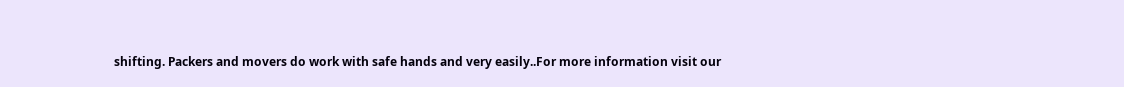shifting. Packers and movers do work with safe hands and very easily..For more information visit our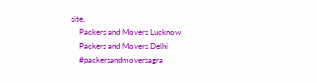site.
    Packers and Movers Lucknow
    Packers and Movers Delhi
    #packersandmoversagra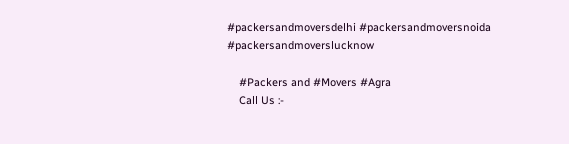#packersandmoversdelhi #packersandmoversnoida #packersandmoverslucknow

    #Packers and #Movers #Agra
    Call Us :-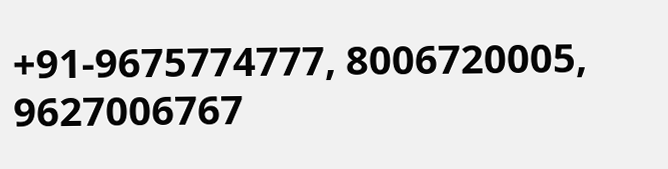+91-9675774777, 8006720005, 9627006767